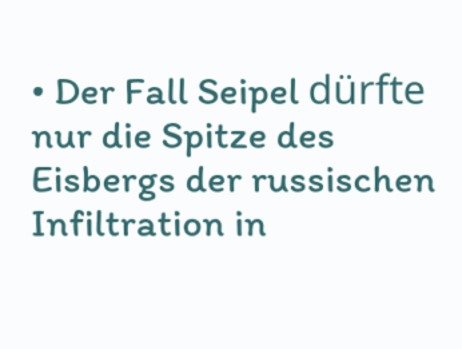• Der Fall Seipel dürfte nur die Spitze des Eisbergs der russischen Infiltration in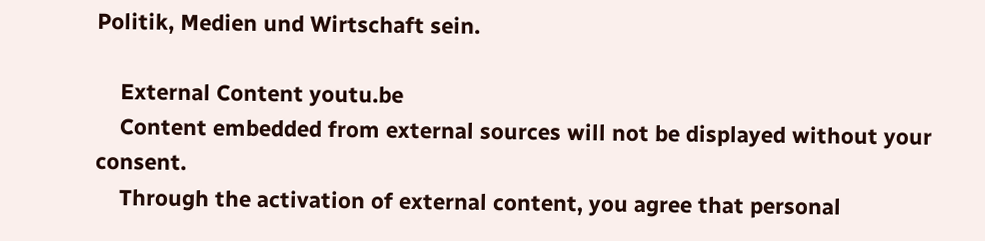Politik, Medien und Wirtschaft sein.

    External Content youtu.be
    Content embedded from external sources will not be displayed without your consent.
    Through the activation of external content, you agree that personal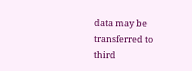data may be transferred to third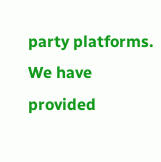party platforms. We have provided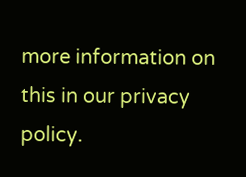more information on this in our privacy policy.